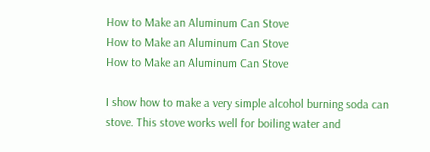How to Make an Aluminum Can Stove
How to Make an Aluminum Can Stove
How to Make an Aluminum Can Stove

I show how to make a very simple alcohol burning soda can stove. This stove works well for boiling water and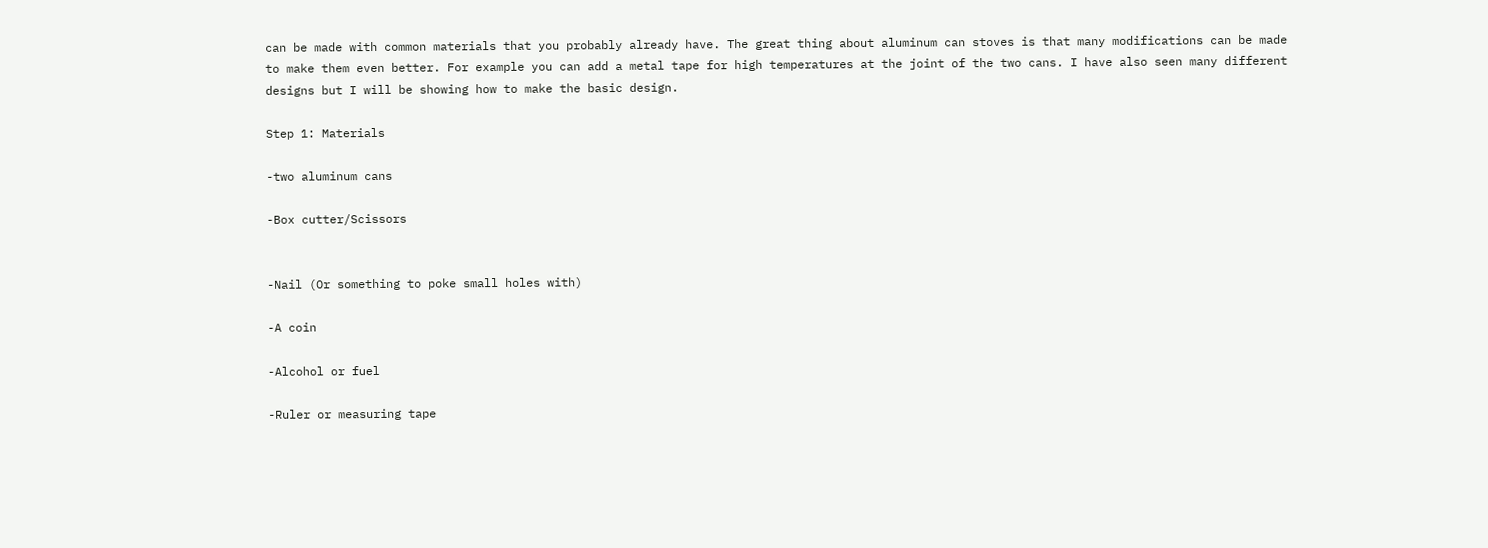can be made with common materials that you probably already have. The great thing about aluminum can stoves is that many modifications can be made to make them even better. For example you can add a metal tape for high temperatures at the joint of the two cans. I have also seen many different designs but I will be showing how to make the basic design.

Step 1: Materials

-two aluminum cans

-Box cutter/Scissors


-Nail (Or something to poke small holes with)

-A coin

-Alcohol or fuel

-Ruler or measuring tape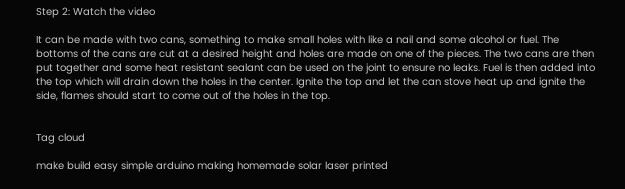Step 2: Watch the video

It can be made with two cans, something to make small holes with like a nail and some alcohol or fuel. The bottoms of the cans are cut at a desired height and holes are made on one of the pieces. The two cans are then put together and some heat resistant sealant can be used on the joint to ensure no leaks. Fuel is then added into the top which will drain down the holes in the center. Ignite the top and let the can stove heat up and ignite the side, flames should start to come out of the holes in the top.


Tag cloud

make build easy simple arduino making homemade solar laser printed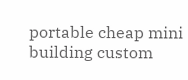portable cheap mini building custom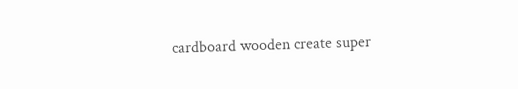cardboard wooden create super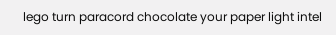lego turn paracord chocolate your paper light intel